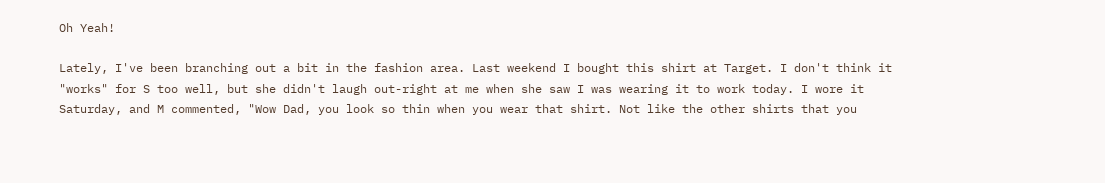Oh Yeah!

Lately, I've been branching out a bit in the fashion area. Last weekend I bought this shirt at Target. I don't think it "works" for S too well, but she didn't laugh out-right at me when she saw I was wearing it to work today. I wore it Saturday, and M commented, "Wow Dad, you look so thin when you wear that shirt. Not like the other shirts that you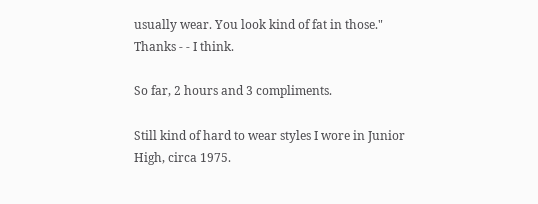usually wear. You look kind of fat in those." Thanks - - I think.

So far, 2 hours and 3 compliments.

Still kind of hard to wear styles I wore in Junior High, circa 1975.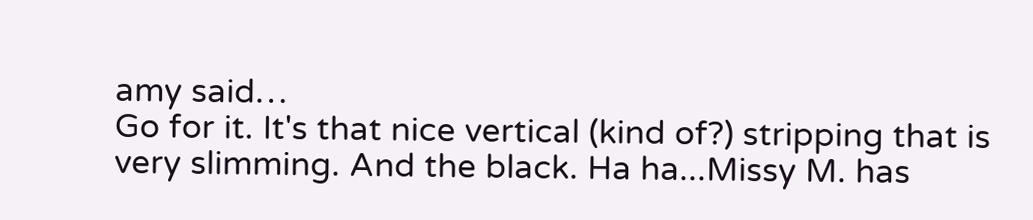amy said…
Go for it. It's that nice vertical (kind of?) stripping that is very slimming. And the black. Ha ha...Missy M. has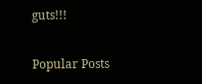guts!!!

Popular Posts